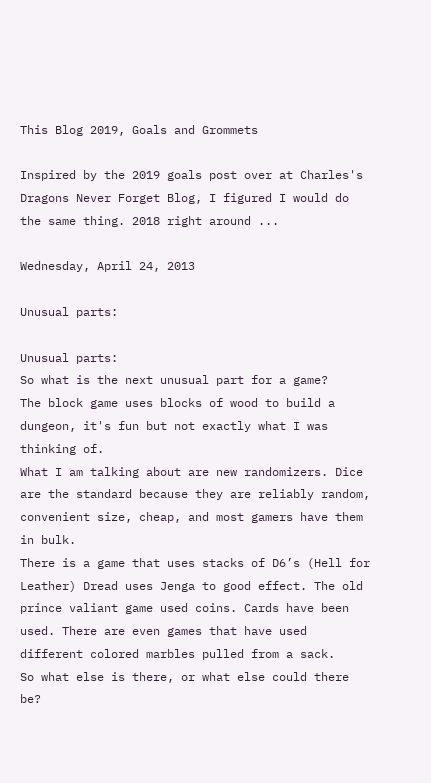This Blog 2019, Goals and Grommets

Inspired by the 2019 goals post over at Charles's Dragons Never Forget Blog, I figured I would do the same thing. 2018 right around ...

Wednesday, April 24, 2013

Unusual parts:

Unusual parts:
So what is the next unusual part for a game?
The block game uses blocks of wood to build a dungeon, it's fun but not exactly what I was thinking of.
What I am talking about are new randomizers. Dice are the standard because they are reliably random, convenient size, cheap, and most gamers have them in bulk.
There is a game that uses stacks of D6’s (Hell for Leather) Dread uses Jenga to good effect. The old prince valiant game used coins. Cards have been used. There are even games that have used different colored marbles pulled from a sack.
So what else is there, or what else could there be?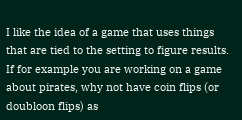I like the idea of a game that uses things that are tied to the setting to figure results. If for example you are working on a game about pirates, why not have coin flips (or doubloon flips) as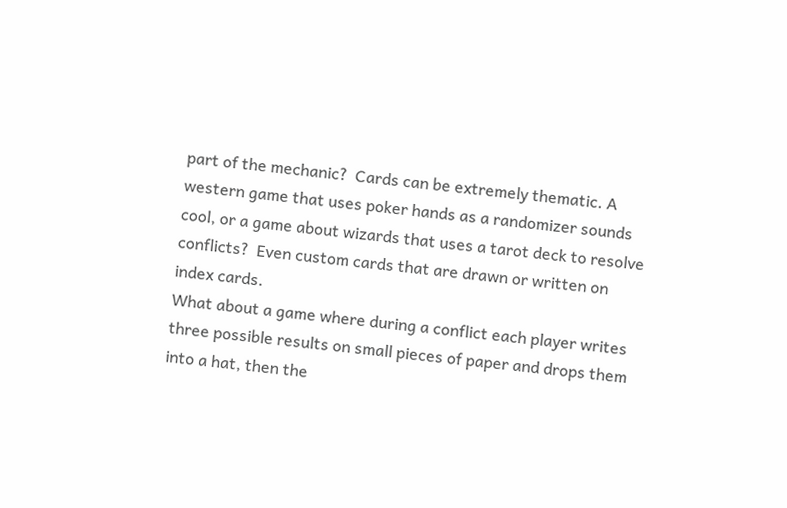part of the mechanic?  Cards can be extremely thematic. A western game that uses poker hands as a randomizer sounds cool, or a game about wizards that uses a tarot deck to resolve conflicts?  Even custom cards that are drawn or written on index cards.
What about a game where during a conflict each player writes three possible results on small pieces of paper and drops them into a hat, then the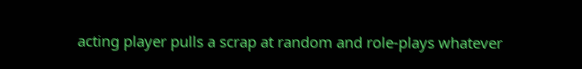acting player pulls a scrap at random and role-plays whatever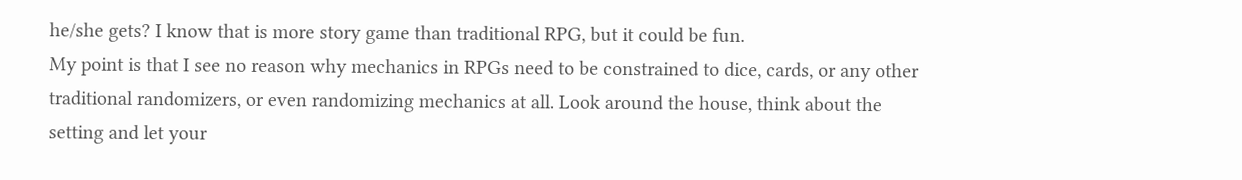he/she gets? I know that is more story game than traditional RPG, but it could be fun.
My point is that I see no reason why mechanics in RPGs need to be constrained to dice, cards, or any other traditional randomizers, or even randomizing mechanics at all. Look around the house, think about the setting and let your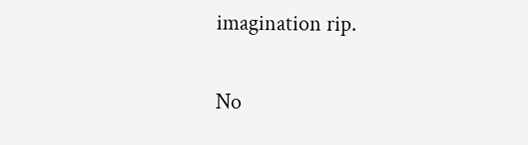imagination rip.

No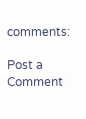comments:

Post a Comment